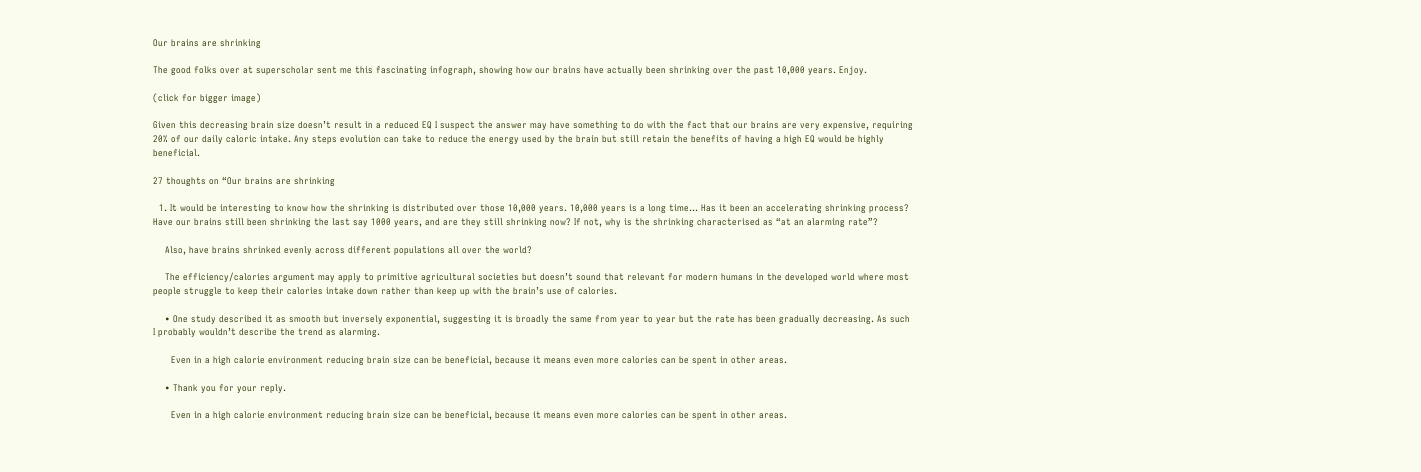Our brains are shrinking

The good folks over at superscholar sent me this fascinating infograph, showing how our brains have actually been shrinking over the past 10,000 years. Enjoy.

(click for bigger image)

Given this decreasing brain size doesn’t result in a reduced EQ I suspect the answer may have something to do with the fact that our brains are very expensive, requiring 20% of our daily caloric intake. Any steps evolution can take to reduce the energy used by the brain but still retain the benefits of having a high EQ would be highly beneficial.

27 thoughts on “Our brains are shrinking

  1. It would be interesting to know how the shrinking is distributed over those 10,000 years. 10,000 years is a long time… Has it been an accelerating shrinking process? Have our brains still been shrinking the last say 1000 years, and are they still shrinking now? If not, why is the shrinking characterised as “at an alarming rate”?

    Also, have brains shrinked evenly across different populations all over the world?

    The efficiency/calories argument may apply to primitive agricultural societies but doesn’t sound that relevant for modern humans in the developed world where most people struggle to keep their calories intake down rather than keep up with the brain’s use of calories.

    • One study described it as smooth but inversely exponential, suggesting it is broadly the same from year to year but the rate has been gradually decreasing. As such I probably wouldn’t describe the trend as alarming.

      Even in a high calorie environment reducing brain size can be beneficial, because it means even more calories can be spent in other areas.

    • Thank you for your reply.

      Even in a high calorie environment reducing brain size can be beneficial, because it means even more calories can be spent in other areas.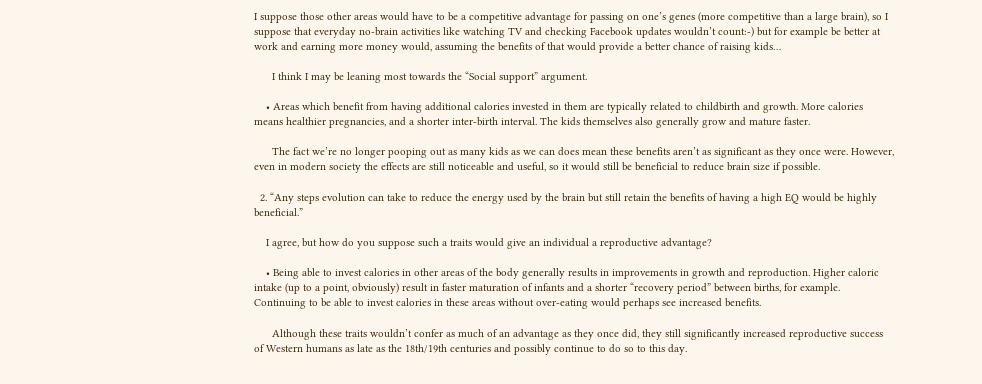I suppose those other areas would have to be a competitive advantage for passing on one’s genes (more competitive than a large brain), so I suppose that everyday no-brain activities like watching TV and checking Facebook updates wouldn’t count:-) but for example be better at work and earning more money would, assuming the benefits of that would provide a better chance of raising kids…

      I think I may be leaning most towards the “Social support” argument.

    • Areas which benefit from having additional calories invested in them are typically related to childbirth and growth. More calories means healthier pregnancies, and a shorter inter-birth interval. The kids themselves also generally grow and mature faster.

      The fact we’re no longer pooping out as many kids as we can does mean these benefits aren’t as significant as they once were. However, even in modern society the effects are still noticeable and useful, so it would still be beneficial to reduce brain size if possible.

  2. “Any steps evolution can take to reduce the energy used by the brain but still retain the benefits of having a high EQ would be highly beneficial.”

    I agree, but how do you suppose such a traits would give an individual a reproductive advantage?

    • Being able to invest calories in other areas of the body generally results in improvements in growth and reproduction. Higher caloric intake (up to a point, obviously) result in faster maturation of infants and a shorter “recovery period” between births, for example. Continuing to be able to invest calories in these areas without over-eating would perhaps see increased benefits.

      Although these traits wouldn’t confer as much of an advantage as they once did, they still significantly increased reproductive success of Western humans as late as the 18th/19th centuries and possibly continue to do so to this day.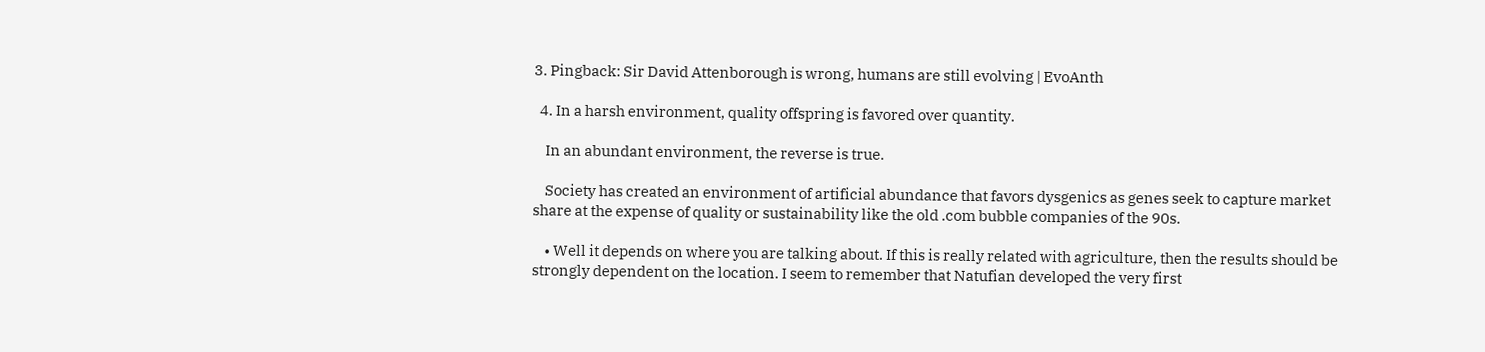3. Pingback: Sir David Attenborough is wrong, humans are still evolving | EvoAnth

  4. In a harsh environment, quality offspring is favored over quantity.

    In an abundant environment, the reverse is true.

    Society has created an environment of artificial abundance that favors dysgenics as genes seek to capture market share at the expense of quality or sustainability like the old .com bubble companies of the 90s.

    • Well it depends on where you are talking about. If this is really related with agriculture, then the results should be strongly dependent on the location. I seem to remember that Natufian developed the very first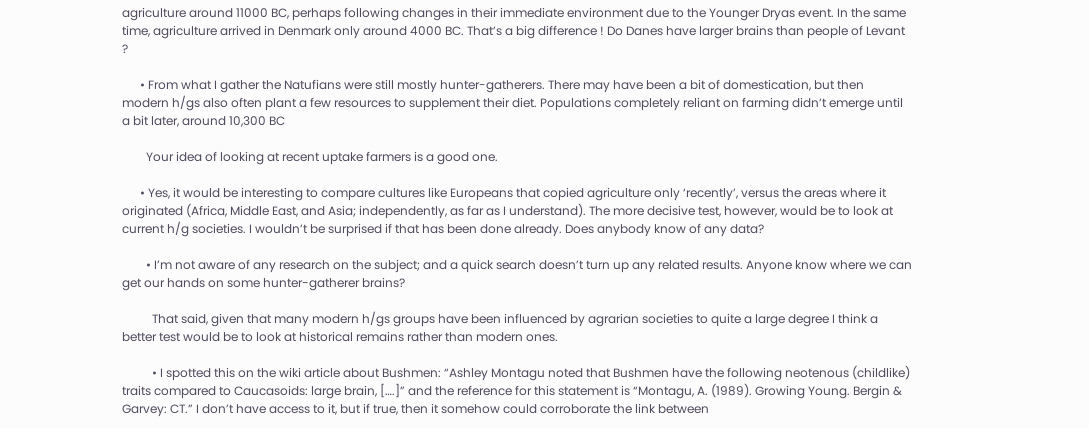agriculture around 11000 BC, perhaps following changes in their immediate environment due to the Younger Dryas event. In the same time, agriculture arrived in Denmark only around 4000 BC. That’s a big difference ! Do Danes have larger brains than people of Levant ?

      • From what I gather the Natufians were still mostly hunter-gatherers. There may have been a bit of domestication, but then modern h/gs also often plant a few resources to supplement their diet. Populations completely reliant on farming didn’t emerge until a bit later, around 10,300 BC

        Your idea of looking at recent uptake farmers is a good one.

      • Yes, it would be interesting to compare cultures like Europeans that copied agriculture only ‘recently’, versus the areas where it originated (Africa, Middle East, and Asia; independently, as far as I understand). The more decisive test, however, would be to look at current h/g societies. I wouldn’t be surprised if that has been done already. Does anybody know of any data?

        • I’m not aware of any research on the subject; and a quick search doesn’t turn up any related results. Anyone know where we can get our hands on some hunter-gatherer brains?

          That said, given that many modern h/gs groups have been influenced by agrarian societies to quite a large degree I think a better test would be to look at historical remains rather than modern ones.

          • I spotted this on the wiki article about Bushmen: “Ashley Montagu noted that Bushmen have the following neotenous (childlike) traits compared to Caucasoids: large brain, [….]” and the reference for this statement is “Montagu, A. (1989). Growing Young. Bergin & Garvey: CT.” I don’t have access to it, but if true, then it somehow could corroborate the link between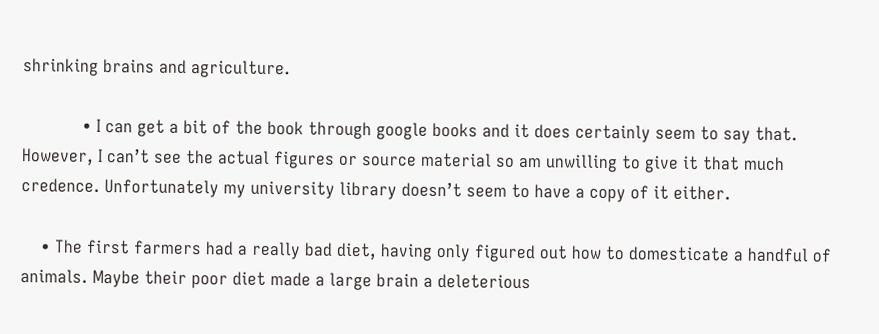shrinking brains and agriculture.

            • I can get a bit of the book through google books and it does certainly seem to say that. However, I can’t see the actual figures or source material so am unwilling to give it that much credence. Unfortunately my university library doesn’t seem to have a copy of it either.

    • The first farmers had a really bad diet, having only figured out how to domesticate a handful of animals. Maybe their poor diet made a large brain a deleterious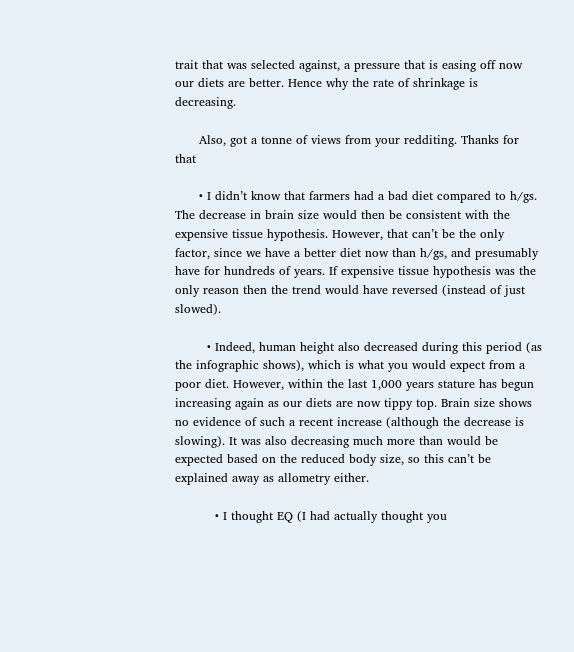trait that was selected against, a pressure that is easing off now our diets are better. Hence why the rate of shrinkage is decreasing.

      Also, got a tonne of views from your redditing. Thanks for that

      • I didn’t know that farmers had a bad diet compared to h/gs. The decrease in brain size would then be consistent with the expensive tissue hypothesis. However, that can’t be the only factor, since we have a better diet now than h/gs, and presumably have for hundreds of years. If expensive tissue hypothesis was the only reason then the trend would have reversed (instead of just slowed).

        • Indeed, human height also decreased during this period (as the infographic shows), which is what you would expect from a poor diet. However, within the last 1,000 years stature has begun increasing again as our diets are now tippy top. Brain size shows no evidence of such a recent increase (although the decrease is slowing). It was also decreasing much more than would be expected based on the reduced body size, so this can’t be explained away as allometry either.

          • I thought EQ (I had actually thought you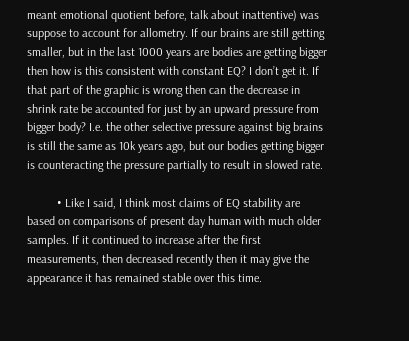meant emotional quotient before, talk about inattentive) was suppose to account for allometry. If our brains are still getting smaller, but in the last 1000 years are bodies are getting bigger then how is this consistent with constant EQ? I don’t get it. If that part of the graphic is wrong then can the decrease in shrink rate be accounted for just by an upward pressure from bigger body? I.e. the other selective pressure against big brains is still the same as 10k years ago, but our bodies getting bigger is counteracting the pressure partially to result in slowed rate.

          • Like I said, I think most claims of EQ stability are based on comparisons of present day human with much older samples. If it continued to increase after the first measurements, then decreased recently then it may give the appearance it has remained stable over this time.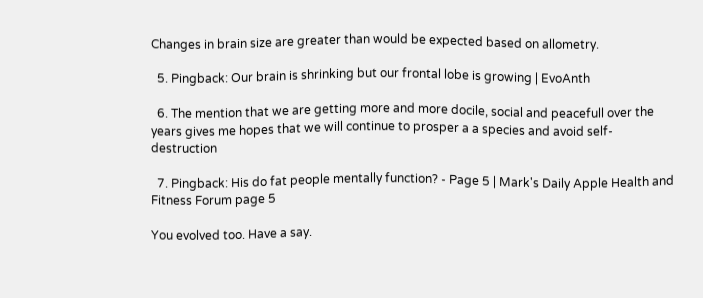Changes in brain size are greater than would be expected based on allometry.

  5. Pingback: Our brain is shrinking but our frontal lobe is growing | EvoAnth

  6. The mention that we are getting more and more docile, social and peacefull over the years gives me hopes that we will continue to prosper a a species and avoid self-destruction

  7. Pingback: His do fat people mentally function? - Page 5 | Mark's Daily Apple Health and Fitness Forum page 5

You evolved too. Have a say.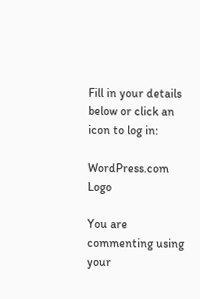Fill in your details below or click an icon to log in:

WordPress.com Logo

You are commenting using your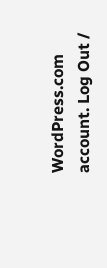WordPress.com account. Log Out /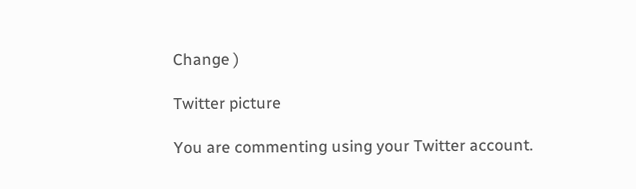Change )

Twitter picture

You are commenting using your Twitter account.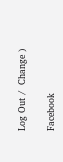Log Out /  Change )

Facebook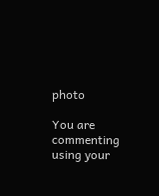photo

You are commenting using your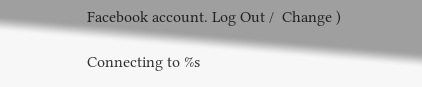Facebook account. Log Out /  Change )

Connecting to %s